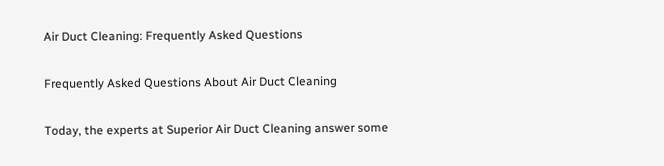Air Duct Cleaning: Frequently Asked Questions

Frequently Asked Questions About Air Duct Cleaning

Today, the experts at Superior Air Duct Cleaning answer some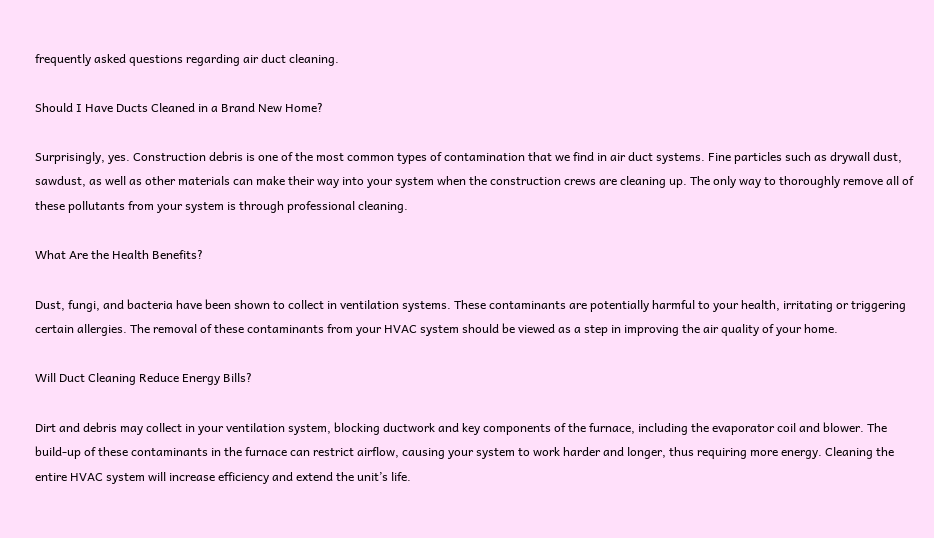frequently asked questions regarding air duct cleaning.

Should I Have Ducts Cleaned in a Brand New Home?

Surprisingly, yes. Construction debris is one of the most common types of contamination that we find in air duct systems. Fine particles such as drywall dust, sawdust, as well as other materials can make their way into your system when the construction crews are cleaning up. The only way to thoroughly remove all of these pollutants from your system is through professional cleaning.

What Are the Health Benefits?

Dust, fungi, and bacteria have been shown to collect in ventilation systems. These contaminants are potentially harmful to your health, irritating or triggering certain allergies. The removal of these contaminants from your HVAC system should be viewed as a step in improving the air quality of your home.

Will Duct Cleaning Reduce Energy Bills?

Dirt and debris may collect in your ventilation system, blocking ductwork and key components of the furnace, including the evaporator coil and blower. The build-up of these contaminants in the furnace can restrict airflow, causing your system to work harder and longer, thus requiring more energy. Cleaning the entire HVAC system will increase efficiency and extend the unit’s life.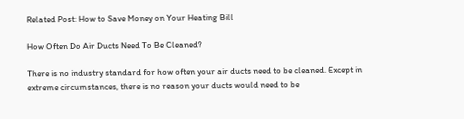Related Post: How to Save Money on Your Heating Bill

How Often Do Air Ducts Need To Be Cleaned?

There is no industry standard for how often your air ducts need to be cleaned. Except in extreme circumstances, there is no reason your ducts would need to be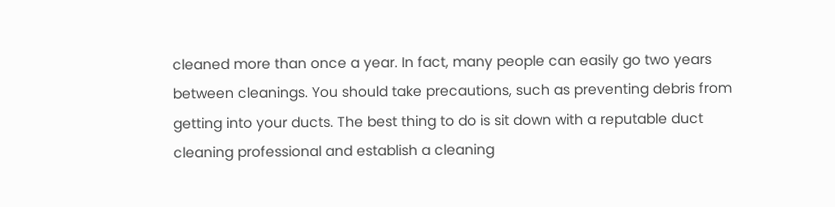cleaned more than once a year. In fact, many people can easily go two years between cleanings. You should take precautions, such as preventing debris from getting into your ducts. The best thing to do is sit down with a reputable duct cleaning professional and establish a cleaning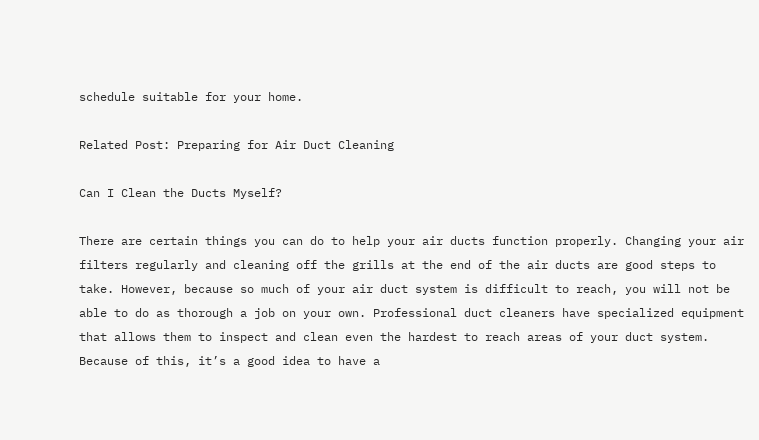schedule suitable for your home.

Related Post: Preparing for Air Duct Cleaning

Can I Clean the Ducts Myself?

There are certain things you can do to help your air ducts function properly. Changing your air filters regularly and cleaning off the grills at the end of the air ducts are good steps to take. However, because so much of your air duct system is difficult to reach, you will not be able to do as thorough a job on your own. Professional duct cleaners have specialized equipment that allows them to inspect and clean even the hardest to reach areas of your duct system. Because of this, it’s a good idea to have a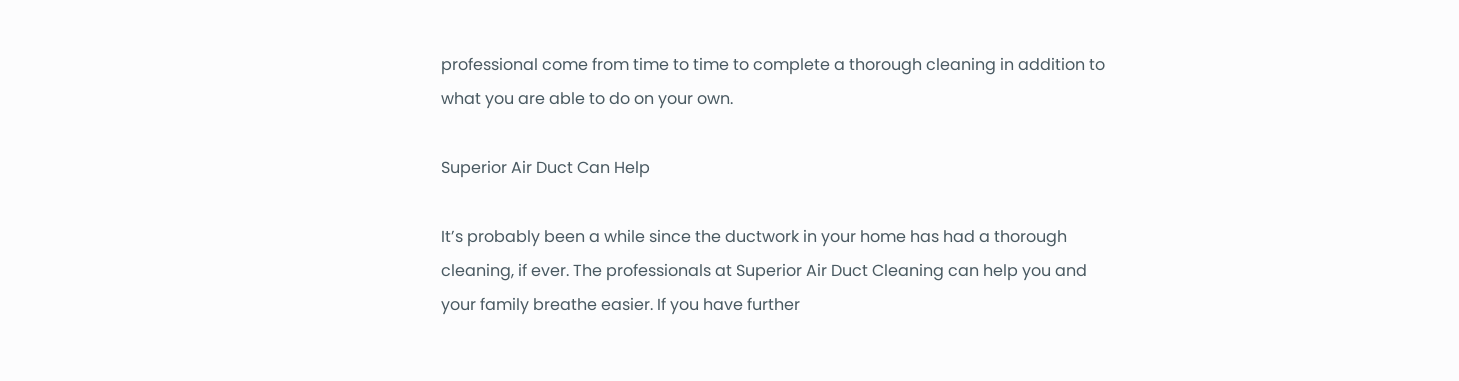professional come from time to time to complete a thorough cleaning in addition to what you are able to do on your own.

Superior Air Duct Can Help

It’s probably been a while since the ductwork in your home has had a thorough cleaning, if ever. The professionals at Superior Air Duct Cleaning can help you and your family breathe easier. If you have further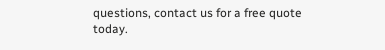questions, contact us for a free quote today.